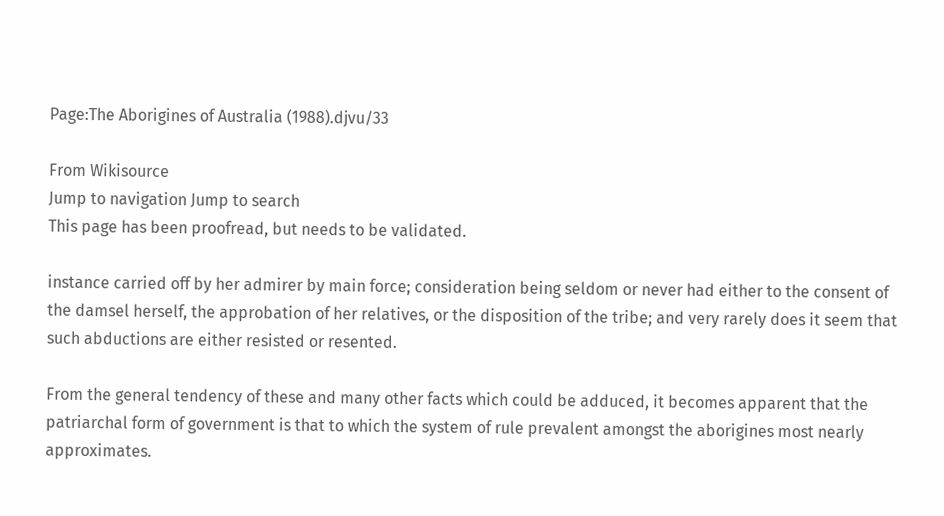Page:The Aborigines of Australia (1988).djvu/33

From Wikisource
Jump to navigation Jump to search
This page has been proofread, but needs to be validated.

instance carried off by her admirer by main force; consideration being seldom or never had either to the consent of the damsel herself, the approbation of her relatives, or the disposition of the tribe; and very rarely does it seem that such abductions are either resisted or resented.

From the general tendency of these and many other facts which could be adduced, it becomes apparent that the patriarchal form of government is that to which the system of rule prevalent amongst the aborigines most nearly approximates.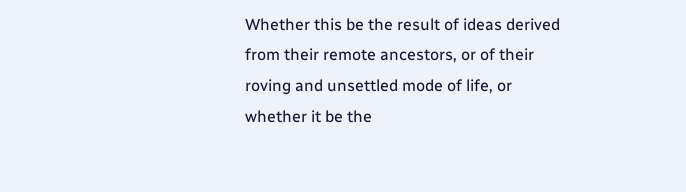Whether this be the result of ideas derived from their remote ancestors, or of their roving and unsettled mode of life, or whether it be the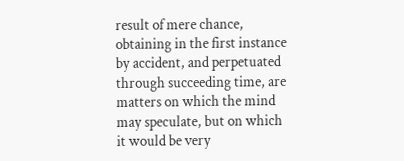result of mere chance, obtaining in the first instance by accident, and perpetuated through succeeding time, are matters on which the mind may speculate, but on which it would be very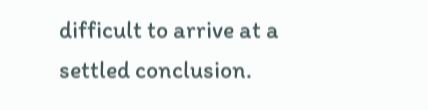difficult to arrive at a settled conclusion.